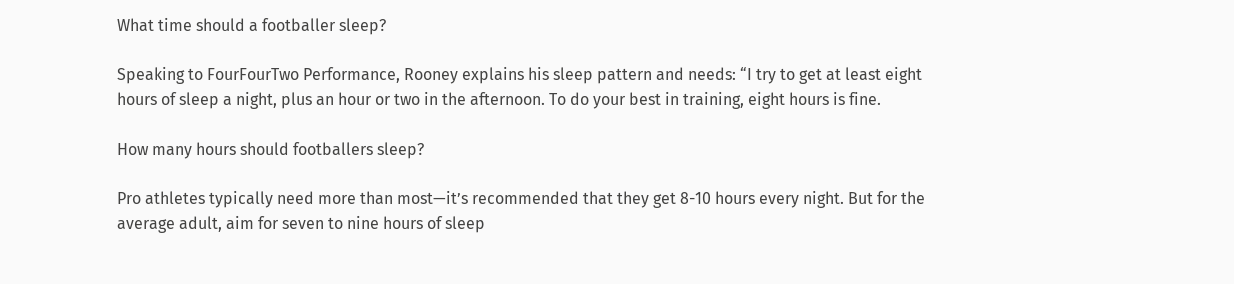What time should a footballer sleep?

Speaking to FourFourTwo Performance, Rooney explains his sleep pattern and needs: “I try to get at least eight hours of sleep a night, plus an hour or two in the afternoon. To do your best in training, eight hours is fine.

How many hours should footballers sleep?

Pro athletes typically need more than most—it’s recommended that they get 8-10 hours every night. But for the average adult, aim for seven to nine hours of sleep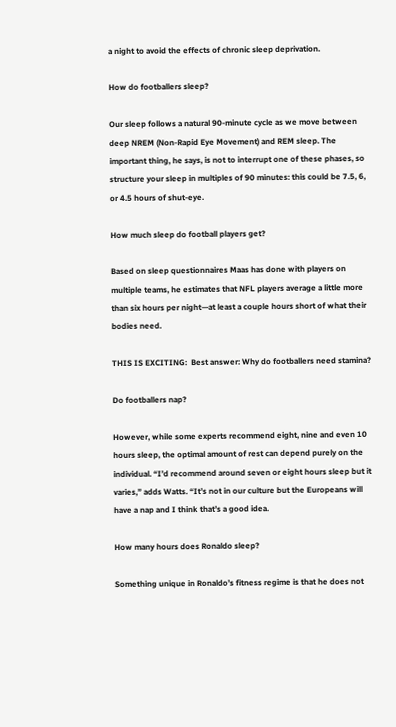a night to avoid the effects of chronic sleep deprivation.

How do footballers sleep?

Our sleep follows a natural 90-minute cycle as we move between deep NREM (Non-Rapid Eye Movement) and REM sleep. The important thing, he says, is not to interrupt one of these phases, so structure your sleep in multiples of 90 minutes: this could be 7.5, 6, or 4.5 hours of shut-eye.

How much sleep do football players get?

Based on sleep questionnaires Maas has done with players on multiple teams, he estimates that NFL players average a little more than six hours per night—at least a couple hours short of what their bodies need.

THIS IS EXCITING:  Best answer: Why do footballers need stamina?

Do footballers nap?

However, while some experts recommend eight, nine and even 10 hours sleep, the optimal amount of rest can depend purely on the individual. “I’d recommend around seven or eight hours sleep but it varies,” adds Watts. “It’s not in our culture but the Europeans will have a nap and I think that’s a good idea.

How many hours does Ronaldo sleep?

Something unique in Ronaldo’s fitness regime is that he does not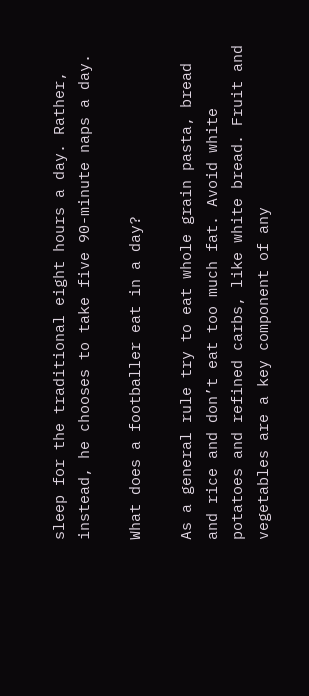sleep for the traditional eight hours a day. Rather, instead, he chooses to take five 90-minute naps a day.

What does a footballer eat in a day?

As a general rule try to eat whole grain pasta, bread and rice and don’t eat too much fat. Avoid white potatoes and refined carbs, like white bread. Fruit and vegetables are a key component of any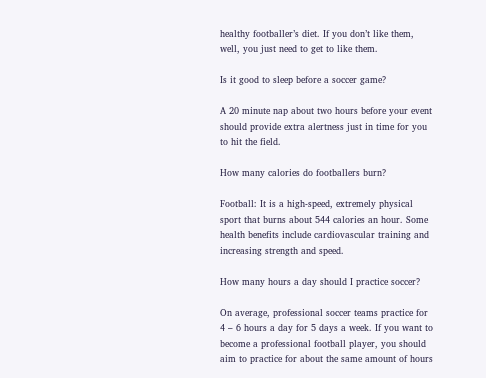healthy footballer’s diet. If you don’t like them, well, you just need to get to like them.

Is it good to sleep before a soccer game?

A 20 minute nap about two hours before your event should provide extra alertness just in time for you to hit the field.

How many calories do footballers burn?

Football: It is a high-speed, extremely physical sport that burns about 544 calories an hour. Some health benefits include cardiovascular training and increasing strength and speed.

How many hours a day should I practice soccer?

On average, professional soccer teams practice for 4 – 6 hours a day for 5 days a week. If you want to become a professional football player, you should aim to practice for about the same amount of hours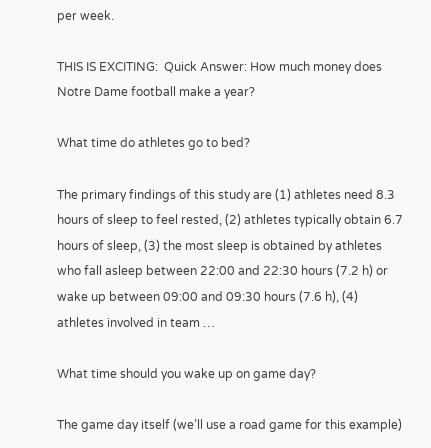per week.

THIS IS EXCITING:  Quick Answer: How much money does Notre Dame football make a year?

What time do athletes go to bed?

The primary findings of this study are (1) athletes need 8.3 hours of sleep to feel rested, (2) athletes typically obtain 6.7 hours of sleep, (3) the most sleep is obtained by athletes who fall asleep between 22:00 and 22:30 hours (7.2 h) or wake up between 09:00 and 09:30 hours (7.6 h), (4) athletes involved in team …

What time should you wake up on game day?

The game day itself (we’ll use a road game for this example)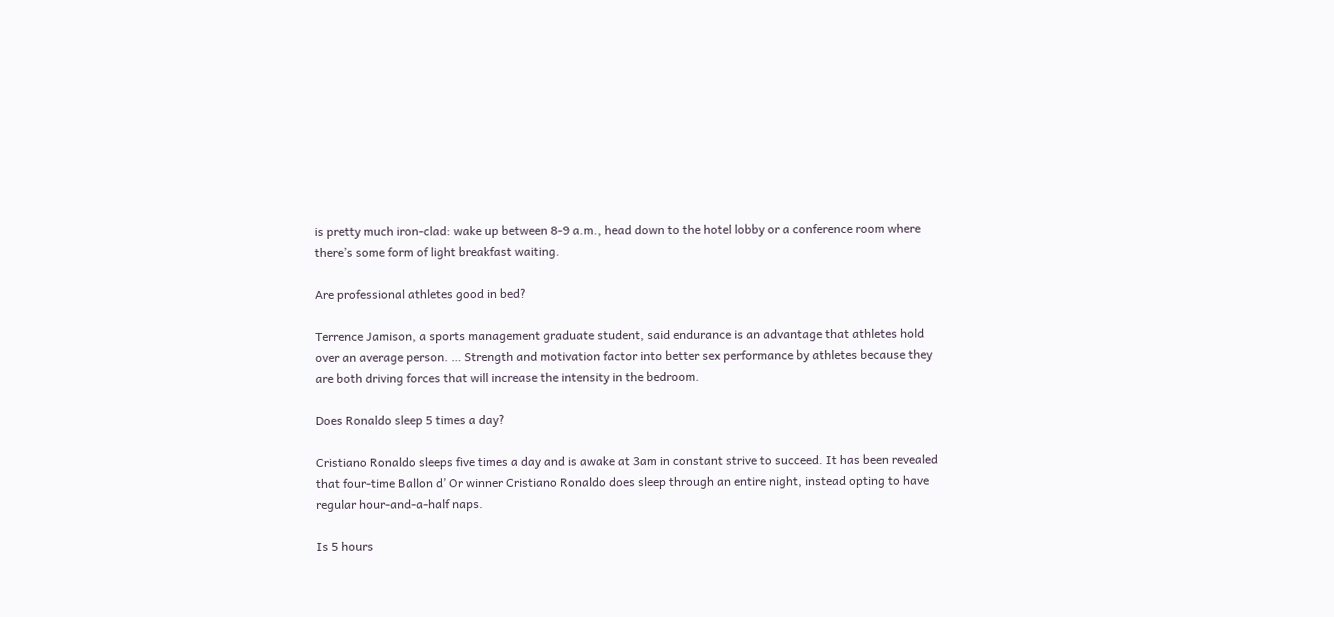is pretty much iron-clad: wake up between 8-9 a.m., head down to the hotel lobby or a conference room where there’s some form of light breakfast waiting.

Are professional athletes good in bed?

Terrence Jamison, a sports management graduate student, said endurance is an advantage that athletes hold over an average person. … Strength and motivation factor into better sex performance by athletes because they are both driving forces that will increase the intensity in the bedroom.

Does Ronaldo sleep 5 times a day?

Cristiano Ronaldo sleeps five times a day and is awake at 3am in constant strive to succeed. It has been revealed that four-time Ballon d’ Or winner Cristiano Ronaldo does sleep through an entire night, instead opting to have regular hour-and-a-half naps.

Is 5 hours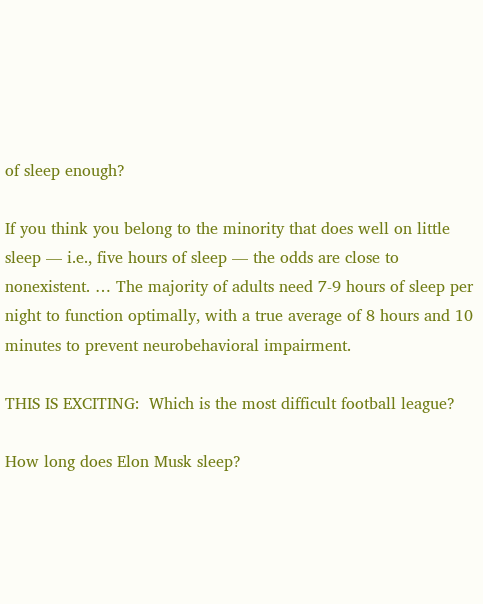of sleep enough?

If you think you belong to the minority that does well on little sleep — i.e., five hours of sleep — the odds are close to nonexistent. … The majority of adults need 7-9 hours of sleep per night to function optimally, with a true average of 8 hours and 10 minutes to prevent neurobehavioral impairment.

THIS IS EXCITING:  Which is the most difficult football league?

How long does Elon Musk sleep?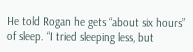He told Rogan he gets “about six hours” of sleep. “I tried sleeping less, but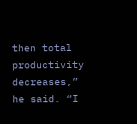then total productivity decreases,” he said. “I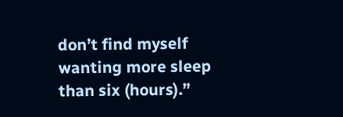don’t find myself wanting more sleep than six (hours).”